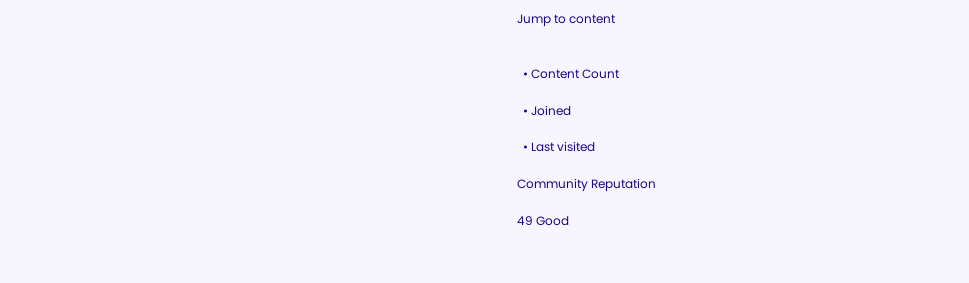Jump to content


  • Content Count

  • Joined

  • Last visited

Community Reputation

49 Good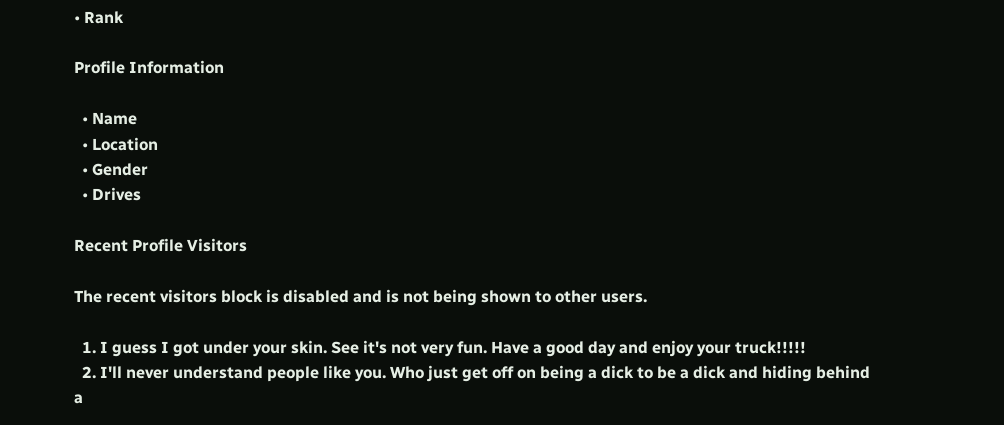• Rank

Profile Information

  • Name
  • Location
  • Gender
  • Drives

Recent Profile Visitors

The recent visitors block is disabled and is not being shown to other users.

  1. I guess I got under your skin. See it's not very fun. Have a good day and enjoy your truck!!!!!
  2. I'll never understand people like you. Who just get off on being a dick to be a dick and hiding behind a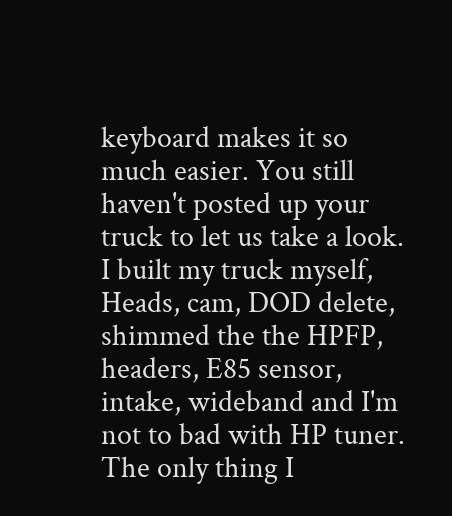keyboard makes it so much easier. You still haven't posted up your truck to let us take a look. I built my truck myself, Heads, cam, DOD delete, shimmed the the HPFP, headers, E85 sensor, intake, wideband and I'm not to bad with HP tuner. The only thing I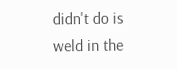didn't do is weld in the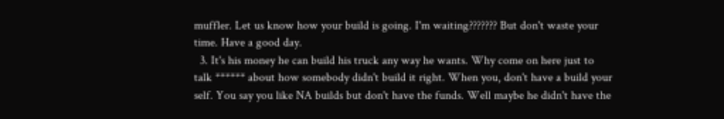muffler. Let us know how your build is going. I'm waiting??????? But don't waste your time. Have a good day.
  3. It's his money he can build his truck any way he wants. Why come on here just to talk ****** about how somebody didn't build it right. When you, don't have a build your self. You say you like NA builds but don't have the funds. Well maybe he didn't have the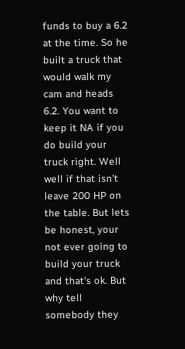funds to buy a 6.2 at the time. So he built a truck that would walk my cam and heads 6.2. You want to keep it NA if you do build your truck right. Well well if that isn't leave 200 HP on the table. But lets be honest, your not ever going to build your truck and that's ok. But why tell somebody they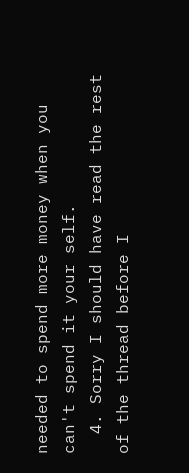needed to spend more money when you can't spend it your self.
  4. Sorry I should have read the rest of the thread before I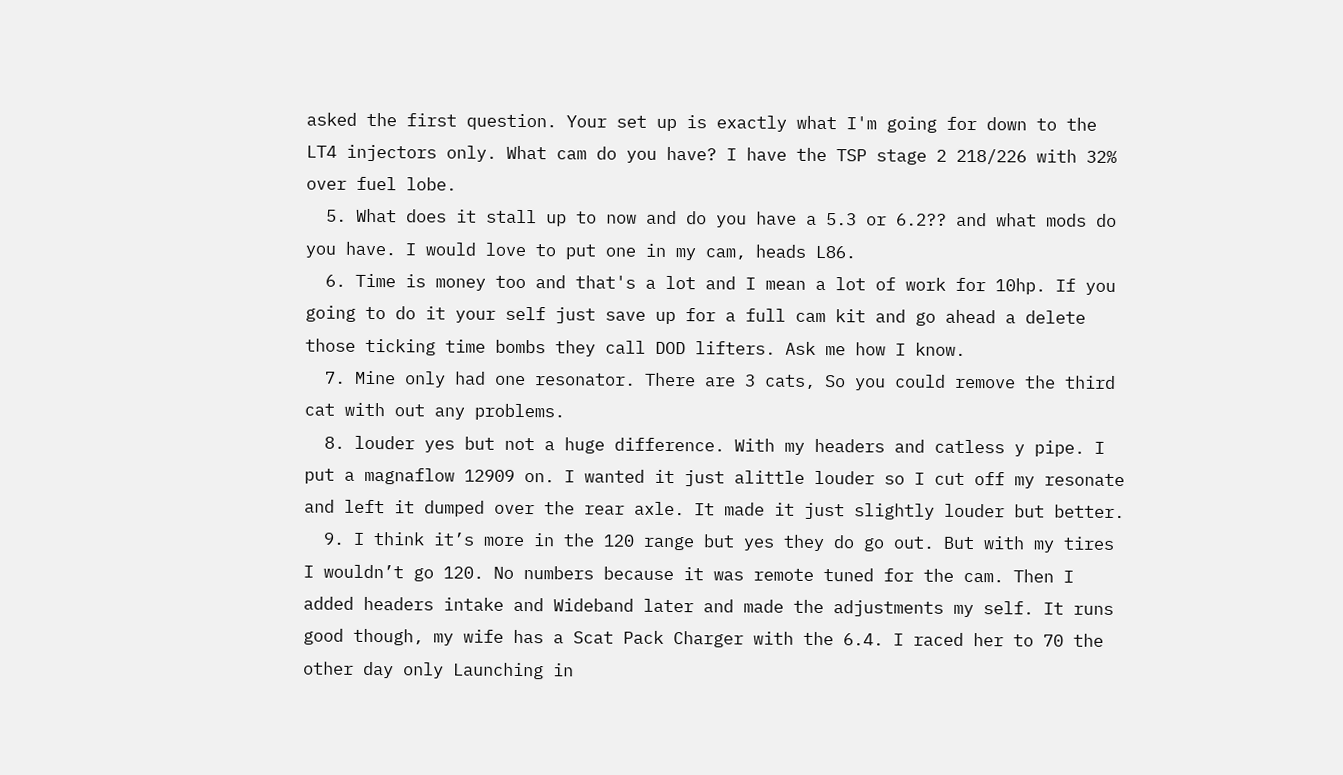asked the first question. Your set up is exactly what I'm going for down to the LT4 injectors only. What cam do you have? I have the TSP stage 2 218/226 with 32% over fuel lobe.
  5. What does it stall up to now and do you have a 5.3 or 6.2?? and what mods do you have. I would love to put one in my cam, heads L86.
  6. Time is money too and that's a lot and I mean a lot of work for 10hp. If you going to do it your self just save up for a full cam kit and go ahead a delete those ticking time bombs they call DOD lifters. Ask me how I know.
  7. Mine only had one resonator. There are 3 cats, So you could remove the third cat with out any problems.
  8. louder yes but not a huge difference. With my headers and catless y pipe. I put a magnaflow 12909 on. I wanted it just alittle louder so I cut off my resonate and left it dumped over the rear axle. It made it just slightly louder but better.
  9. I think it’s more in the 120 range but yes they do go out. But with my tires I wouldn’t go 120. No numbers because it was remote tuned for the cam. Then I added headers intake and Wideband later and made the adjustments my self. It runs good though, my wife has a Scat Pack Charger with the 6.4. I raced her to 70 the other day only Launching in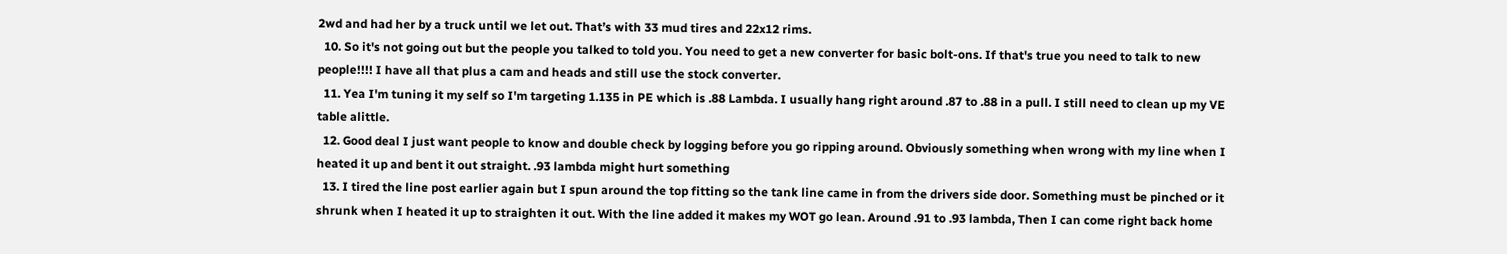2wd and had her by a truck until we let out. That’s with 33 mud tires and 22x12 rims.
  10. So it's not going out but the people you talked to told you. You need to get a new converter for basic bolt-ons. If that's true you need to talk to new people!!!! I have all that plus a cam and heads and still use the stock converter.
  11. Yea I'm tuning it my self so I'm targeting 1.135 in PE which is .88 Lambda. I usually hang right around .87 to .88 in a pull. I still need to clean up my VE table alittle.
  12. Good deal I just want people to know and double check by logging before you go ripping around. Obviously something when wrong with my line when I heated it up and bent it out straight. .93 lambda might hurt something
  13. I tired the line post earlier again but I spun around the top fitting so the tank line came in from the drivers side door. Something must be pinched or it shrunk when I heated it up to straighten it out. With the line added it makes my WOT go lean. Around .91 to .93 lambda, Then I can come right back home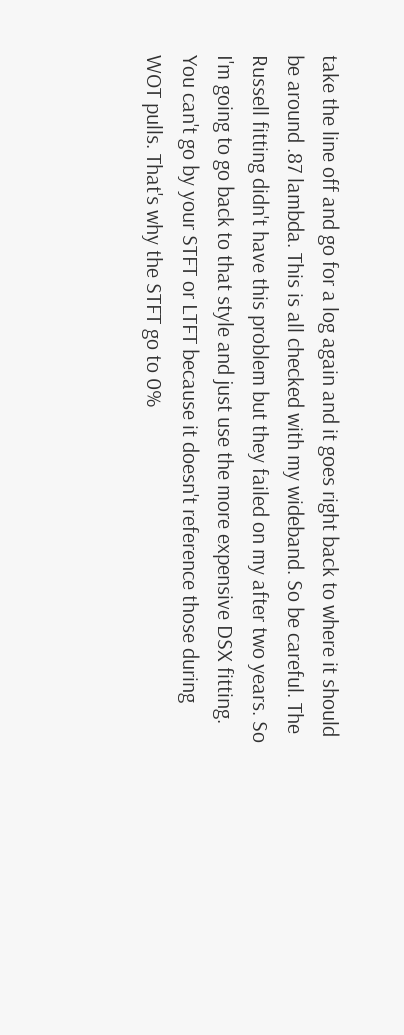take the line off and go for a log again and it goes right back to where it should be around .87 lambda. This is all checked with my wideband. So be careful. The Russell fitting didn't have this problem but they failed on my after two years. So I'm going to go back to that style and just use the more expensive DSX fitting. You can't go by your STFT or LTFT because it doesn't reference those during WOT pulls. That's why the STFT go to 0%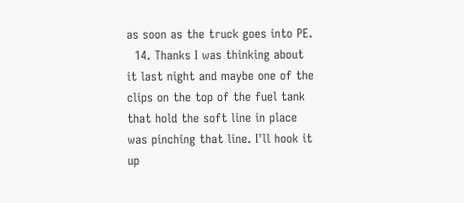as soon as the truck goes into PE.
  14. Thanks I was thinking about it last night and maybe one of the clips on the top of the fuel tank that hold the soft line in place was pinching that line. I'll hook it up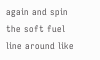again and spin the soft fuel line around like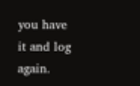you have it and log again.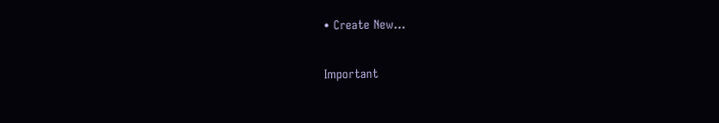• Create New...

Important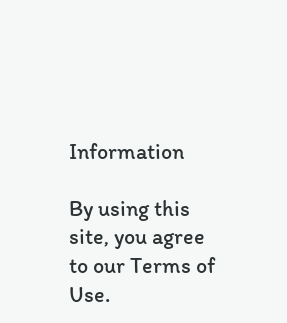Information

By using this site, you agree to our Terms of Use.